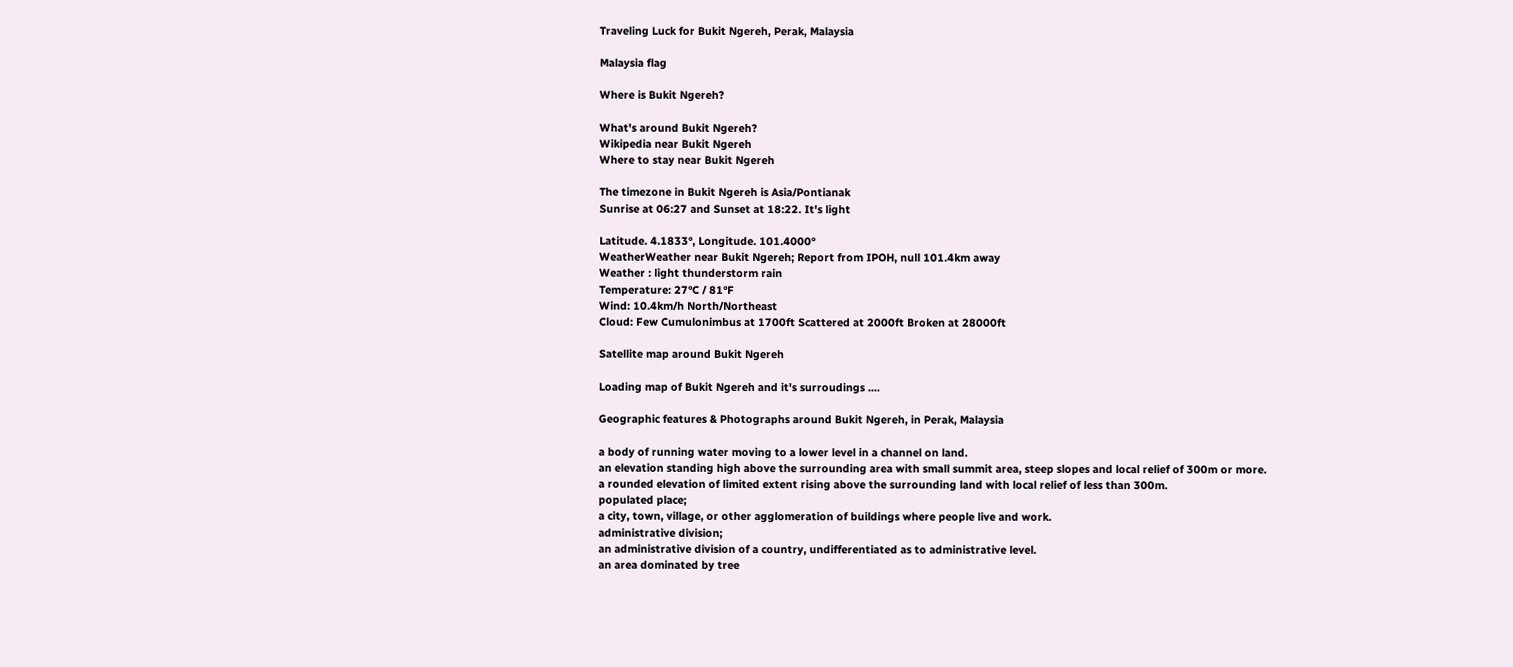Traveling Luck for Bukit Ngereh, Perak, Malaysia

Malaysia flag

Where is Bukit Ngereh?

What's around Bukit Ngereh?
Wikipedia near Bukit Ngereh
Where to stay near Bukit Ngereh

The timezone in Bukit Ngereh is Asia/Pontianak
Sunrise at 06:27 and Sunset at 18:22. It's light

Latitude. 4.1833°, Longitude. 101.4000°
WeatherWeather near Bukit Ngereh; Report from IPOH, null 101.4km away
Weather : light thunderstorm rain
Temperature: 27°C / 81°F
Wind: 10.4km/h North/Northeast
Cloud: Few Cumulonimbus at 1700ft Scattered at 2000ft Broken at 28000ft

Satellite map around Bukit Ngereh

Loading map of Bukit Ngereh and it's surroudings ....

Geographic features & Photographs around Bukit Ngereh, in Perak, Malaysia

a body of running water moving to a lower level in a channel on land.
an elevation standing high above the surrounding area with small summit area, steep slopes and local relief of 300m or more.
a rounded elevation of limited extent rising above the surrounding land with local relief of less than 300m.
populated place;
a city, town, village, or other agglomeration of buildings where people live and work.
administrative division;
an administrative division of a country, undifferentiated as to administrative level.
an area dominated by tree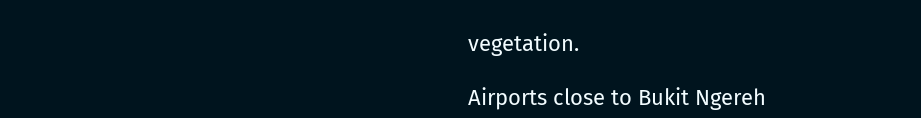vegetation.

Airports close to Bukit Ngereh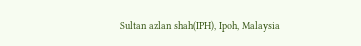Sultan azlan shah(IPH), Ipoh, Malaysia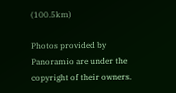(100.5km)

Photos provided by Panoramio are under the copyright of their owners.